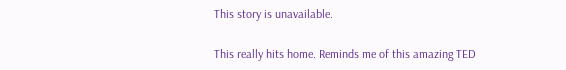This story is unavailable.

This really hits home. Reminds me of this amazing TED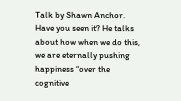Talk by Shawn Anchor. Have you seen it? He talks about how when we do this, we are eternally pushing happiness “over the cognitive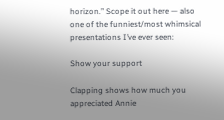horizon.” Scope it out here — also one of the funniest/most whimsical presentations I’ve ever seen:

Show your support

Clapping shows how much you appreciated Annie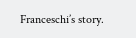Franceschi’s story.